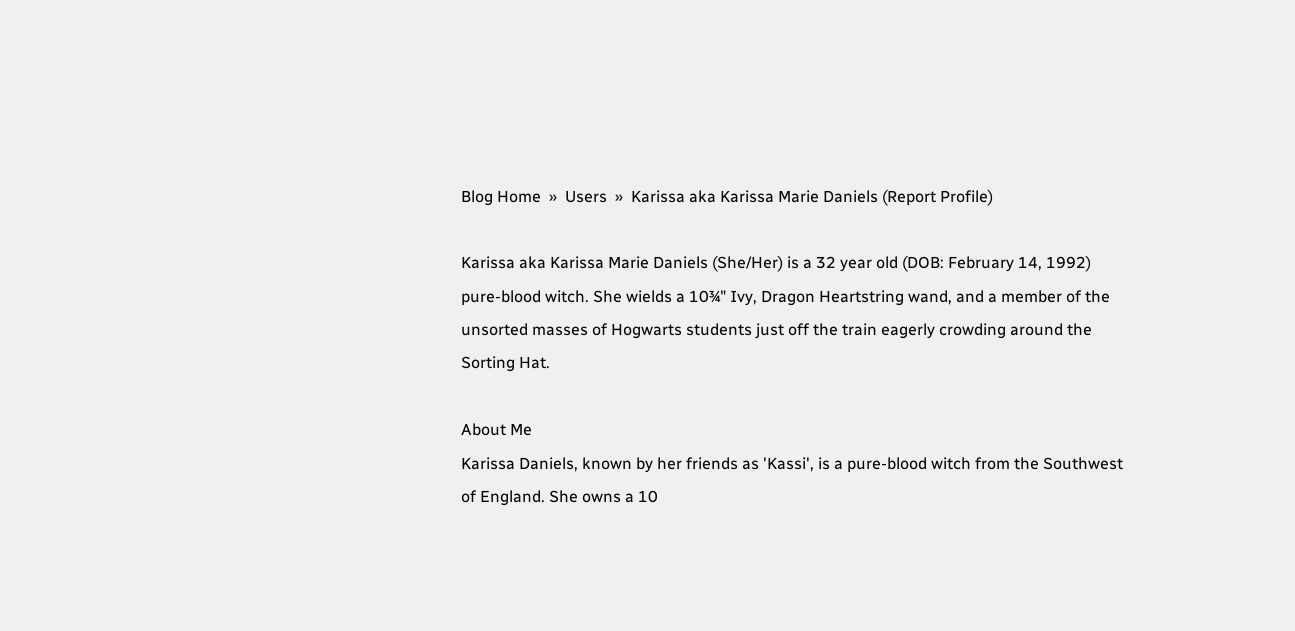Blog Home  »  Users  »  Karissa aka Karissa Marie Daniels (Report Profile)

Karissa aka Karissa Marie Daniels (She/Her) is a 32 year old (DOB: February 14, 1992) pure-blood witch. She wields a 10¾" Ivy, Dragon Heartstring wand, and a member of the unsorted masses of Hogwarts students just off the train eagerly crowding around the Sorting Hat.

About Me
Karissa Daniels, known by her friends as 'Kassi', is a pure-blood witch from the Southwest of England. She owns a 10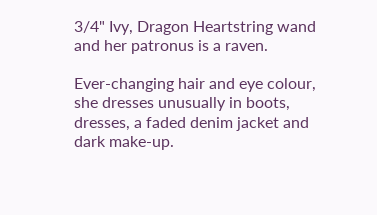3/4" Ivy, Dragon Heartstring wand and her patronus is a raven.

Ever-changing hair and eye colour, she dresses unusually in boots, dresses, a faded denim jacket and dark make-up.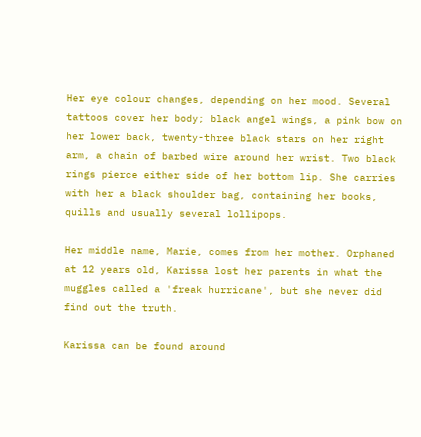Her eye colour changes, depending on her mood. Several tattoos cover her body; black angel wings, a pink bow on her lower back, twenty-three black stars on her right arm, a chain of barbed wire around her wrist. Two black rings pierce either side of her bottom lip. She carries with her a black shoulder bag, containing her books, quills and usually several lollipops.

Her middle name, Marie, comes from her mother. Orphaned at 12 years old, Karissa lost her parents in what the muggles called a 'freak hurricane', but she never did find out the truth.

Karissa can be found around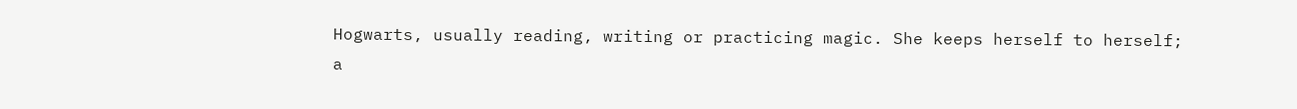Hogwarts, usually reading, writing or practicing magic. She keeps herself to herself; a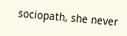sociopath, she never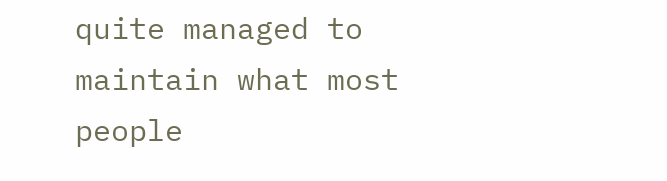quite managed to maintain what most people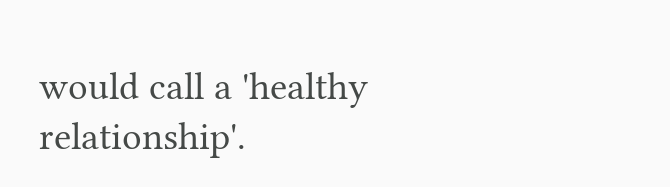would call a 'healthy relationship'.